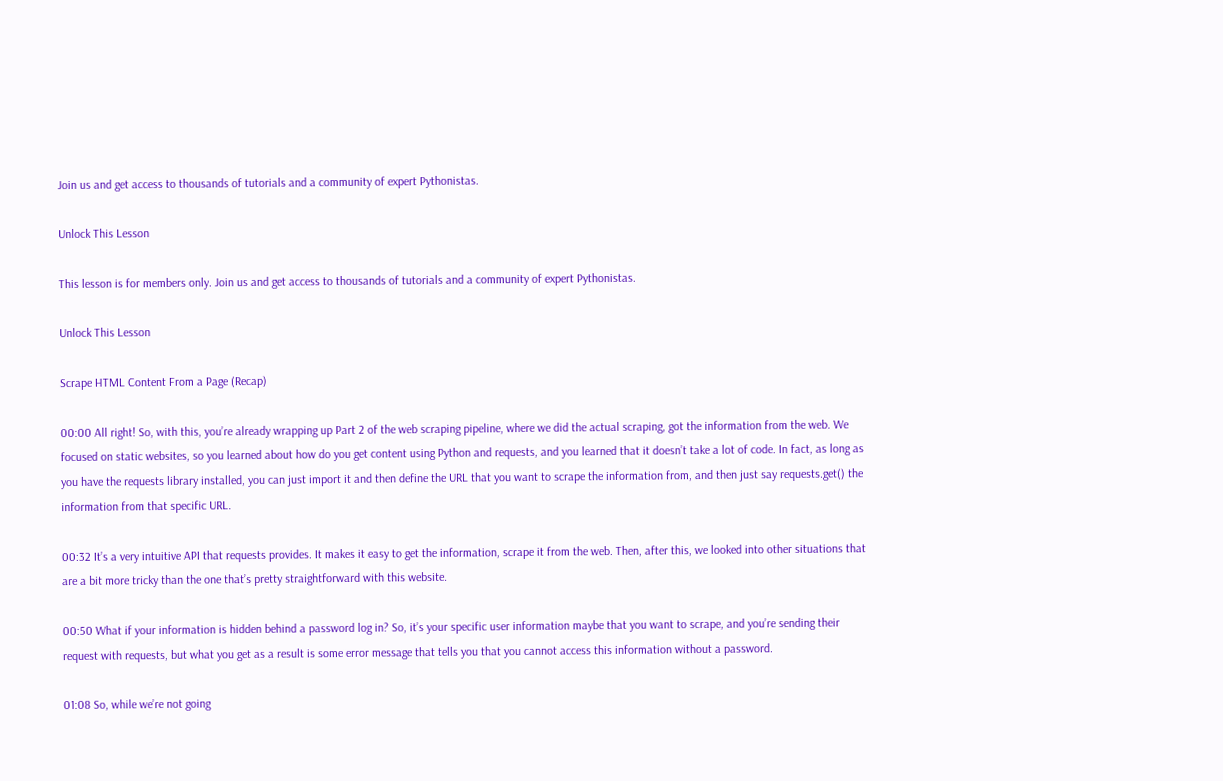Join us and get access to thousands of tutorials and a community of expert Pythonistas.

Unlock This Lesson

This lesson is for members only. Join us and get access to thousands of tutorials and a community of expert Pythonistas.

Unlock This Lesson

Scrape HTML Content From a Page (Recap)

00:00 All right! So, with this, you’re already wrapping up Part 2 of the web scraping pipeline, where we did the actual scraping, got the information from the web. We focused on static websites, so you learned about how do you get content using Python and requests, and you learned that it doesn’t take a lot of code. In fact, as long as you have the requests library installed, you can just import it and then define the URL that you want to scrape the information from, and then just say requests.get() the information from that specific URL.

00:32 It’s a very intuitive API that requests provides. It makes it easy to get the information, scrape it from the web. Then, after this, we looked into other situations that are a bit more tricky than the one that’s pretty straightforward with this website.

00:50 What if your information is hidden behind a password log in? So, it’s your specific user information maybe that you want to scrape, and you’re sending their request with requests, but what you get as a result is some error message that tells you that you cannot access this information without a password.

01:08 So, while we’re not going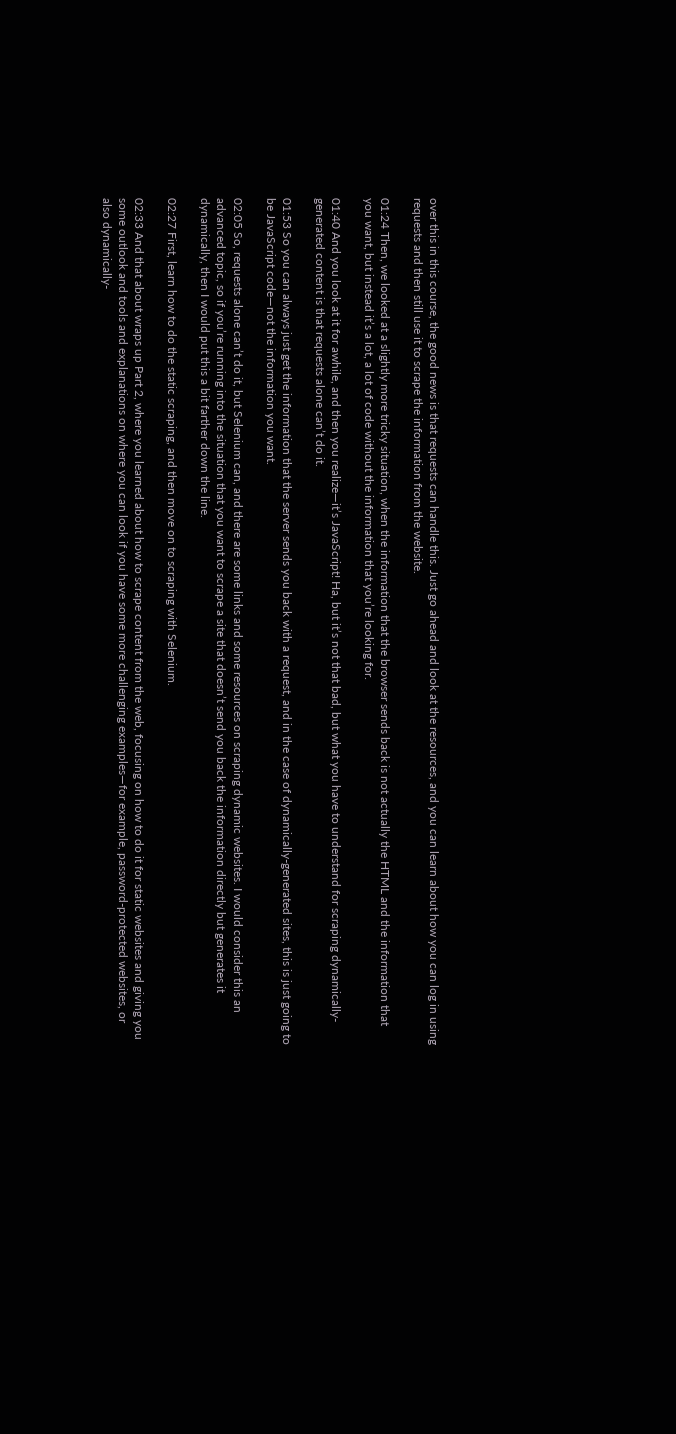over this in this course, the good news is that requests can handle this. Just go ahead and look at the resources, and you can learn about how you can log in using requests and then still use it to scrape the information from the website.

01:24 Then, we looked at a slightly more tricky situation, when the information that the browser sends back is not actually the HTML and the information that you want, but instead it’s a lot, a lot of code without the information that you’re looking for.

01:40 And you look at it for awhile, and then you realize—it’s JavaScript! Ha, but it’s not that bad, but what you have to understand for scraping dynamically-generated content is that requests alone can’t do it.

01:53 So you can always just get the information that the server sends you back with a request, and in the case of dynamically-generated sites, this is just going to be JavaScript code—not the information you want.

02:05 So, requests alone can’t do it, but Selenium can, and there are some links and some resources on scraping dynamic websites. I would consider this an advanced topic, so if you’re running into the situation that you want to scrape a site that doesn’t send you back the information directly but generates it dynamically, then I would put this a bit farther down the line.

02:27 First, learn how to do the static scraping, and then move on to scraping with Selenium.

02:33 And that about wraps up Part 2, where you learned about how to scrape content from the web, focusing on how to do it for static websites and giving you some outlook and tools and explanations on where you can look if you have some more challenging examples—for example, password-protected websites, or also dynamically-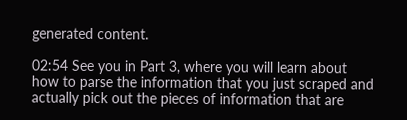generated content.

02:54 See you in Part 3, where you will learn about how to parse the information that you just scraped and actually pick out the pieces of information that are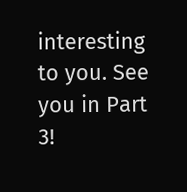interesting to you. See you in Part 3!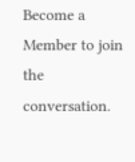Become a Member to join the conversation.